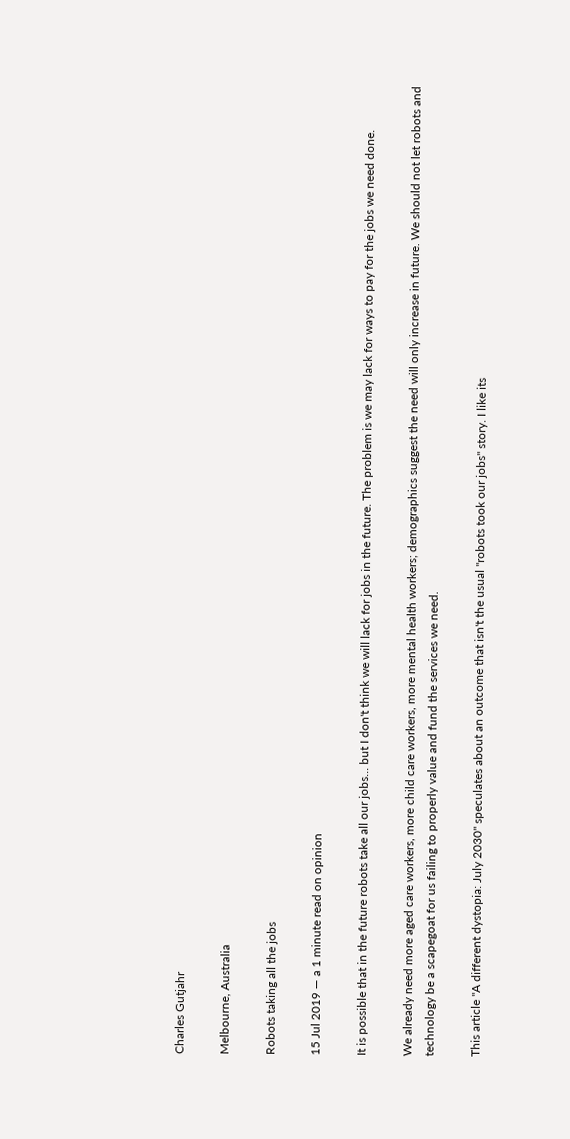Charles Gutjahr

Melbourne, Australia

Robots taking all the jobs

15 Jul 2019 — a 1 minute read on opinion

It is possible that in the future robots take all our jobs... but I don't think we will lack for jobs in the future. The problem is we may lack for ways to pay for the jobs we need done.

We already need more aged care workers, more child care workers, more mental health workers; demographics suggest the need will only increase in future. We should not let robots and technology be a scapegoat for us failing to properly value and fund the services we need.

This article "A different dystopia: July 2030" speculates about an outcome that isn't the usual "robots took our jobs" story. I like its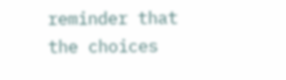reminder that the choices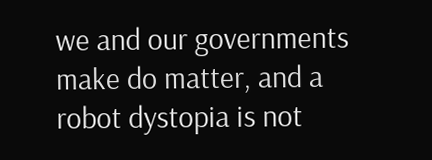we and our governments make do matter, and a robot dystopia is not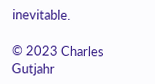inevitable.

© 2023 Charles Gutjahr